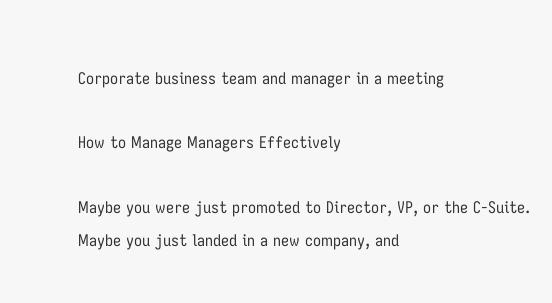Corporate business team and manager in a meeting

How to Manage Managers Effectively

Maybe you were just promoted to Director, VP, or the C-Suite. Maybe you just landed in a new company, and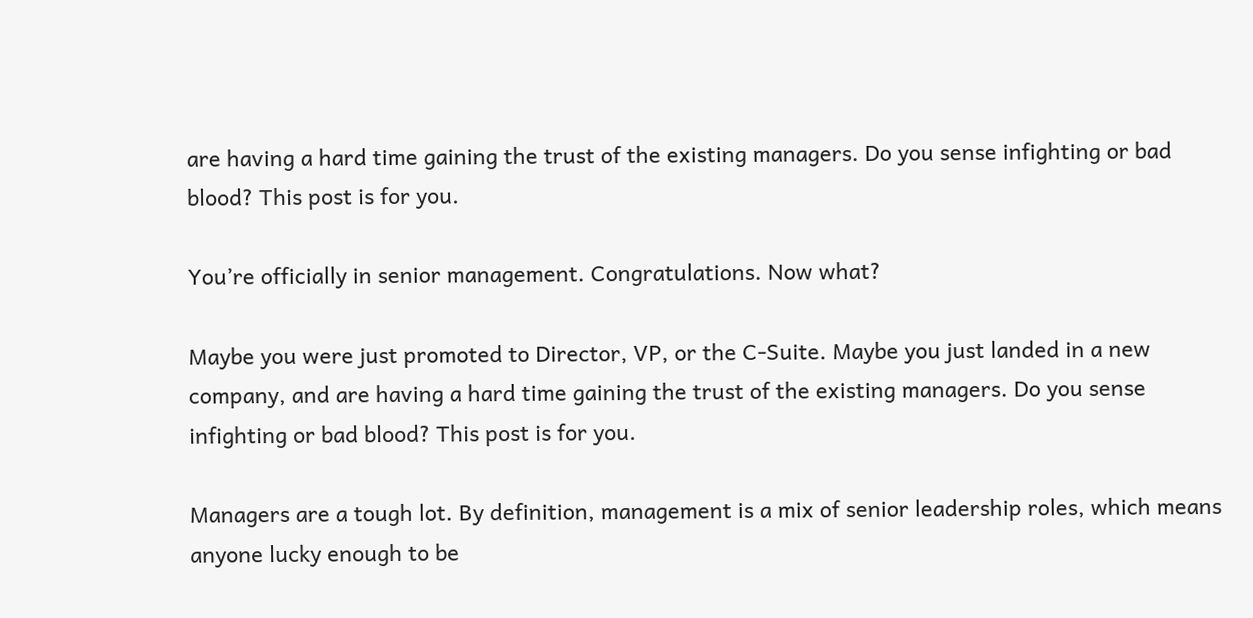are having a hard time gaining the trust of the existing managers. Do you sense infighting or bad blood? This post is for you.

You’re officially in senior management. Congratulations. Now what?

Maybe you were just promoted to Director, VP, or the C-Suite. Maybe you just landed in a new company, and are having a hard time gaining the trust of the existing managers. Do you sense infighting or bad blood? This post is for you.

Managers are a tough lot. By definition, management is a mix of senior leadership roles, which means anyone lucky enough to be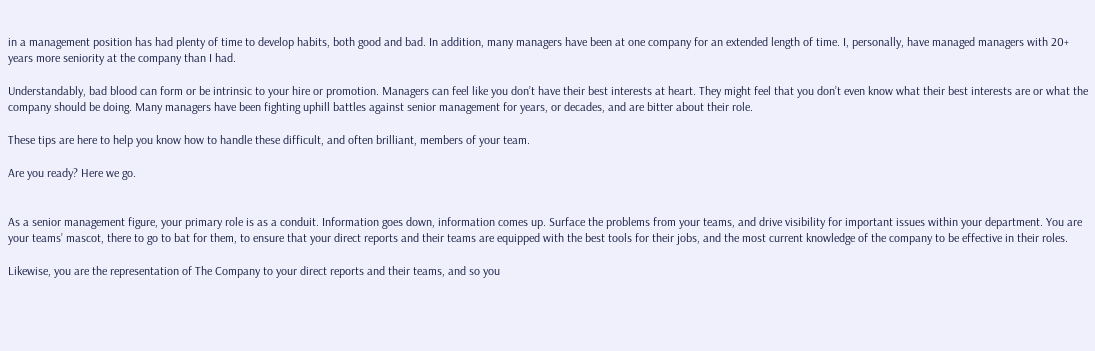in a management position has had plenty of time to develop habits, both good and bad. In addition, many managers have been at one company for an extended length of time. I, personally, have managed managers with 20+ years more seniority at the company than I had.

Understandably, bad blood can form or be intrinsic to your hire or promotion. Managers can feel like you don’t have their best interests at heart. They might feel that you don’t even know what their best interests are or what the company should be doing. Many managers have been fighting uphill battles against senior management for years, or decades, and are bitter about their role.

These tips are here to help you know how to handle these difficult, and often brilliant, members of your team.

Are you ready? Here we go.


As a senior management figure, your primary role is as a conduit. Information goes down, information comes up. Surface the problems from your teams, and drive visibility for important issues within your department. You are your teams’ mascot, there to go to bat for them, to ensure that your direct reports and their teams are equipped with the best tools for their jobs, and the most current knowledge of the company to be effective in their roles.

Likewise, you are the representation of The Company to your direct reports and their teams, and so you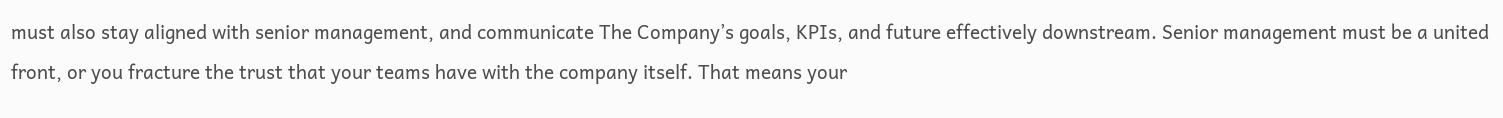must also stay aligned with senior management, and communicate The Company’s goals, KPIs, and future effectively downstream. Senior management must be a united front, or you fracture the trust that your teams have with the company itself. That means your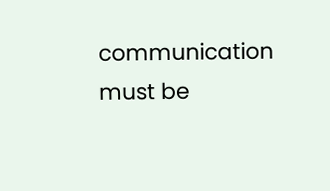communication must be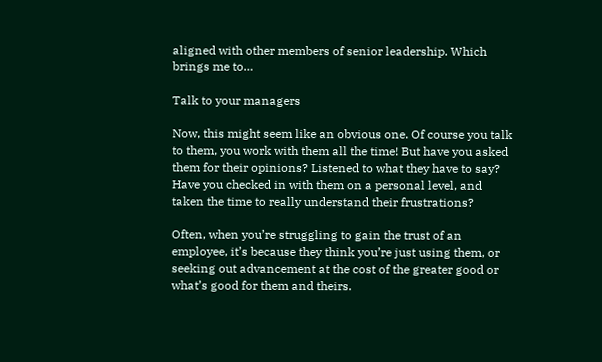aligned with other members of senior leadership. Which brings me to…

Talk to your managers

Now, this might seem like an obvious one. Of course you talk to them, you work with them all the time! But have you asked them for their opinions? Listened to what they have to say? Have you checked in with them on a personal level, and taken the time to really understand their frustrations?

Often, when you’re struggling to gain the trust of an employee, it’s because they think you’re just using them, or seeking out advancement at the cost of the greater good or what’s good for them and theirs.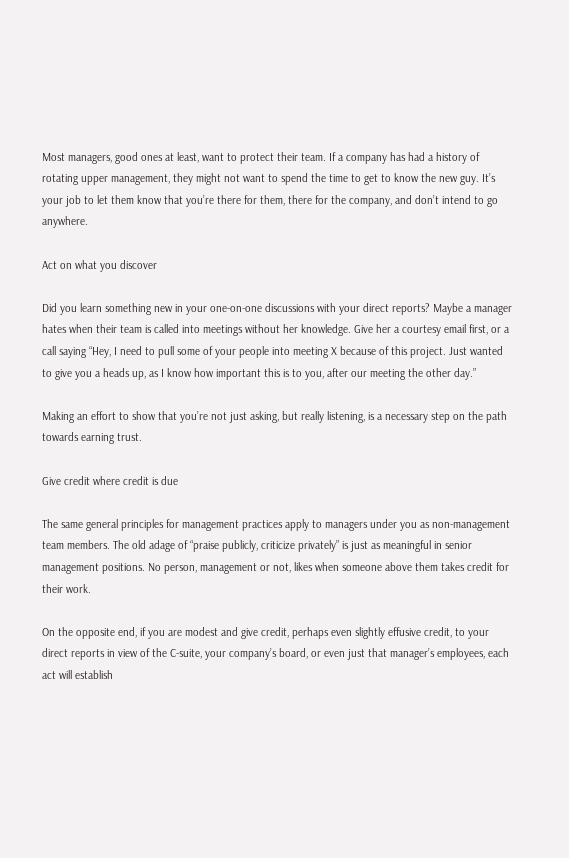Most managers, good ones at least, want to protect their team. If a company has had a history of rotating upper management, they might not want to spend the time to get to know the new guy. It’s your job to let them know that you’re there for them, there for the company, and don’t intend to go anywhere.

Act on what you discover

Did you learn something new in your one-on-one discussions with your direct reports? Maybe a manager hates when their team is called into meetings without her knowledge. Give her a courtesy email first, or a call saying “Hey, I need to pull some of your people into meeting X because of this project. Just wanted to give you a heads up, as I know how important this is to you, after our meeting the other day.”

Making an effort to show that you’re not just asking, but really listening, is a necessary step on the path towards earning trust.

Give credit where credit is due

The same general principles for management practices apply to managers under you as non-management team members. The old adage of “praise publicly, criticize privately” is just as meaningful in senior management positions. No person, management or not, likes when someone above them takes credit for their work.

On the opposite end, if you are modest and give credit, perhaps even slightly effusive credit, to your direct reports in view of the C-suite, your company’s board, or even just that manager’s employees, each act will establish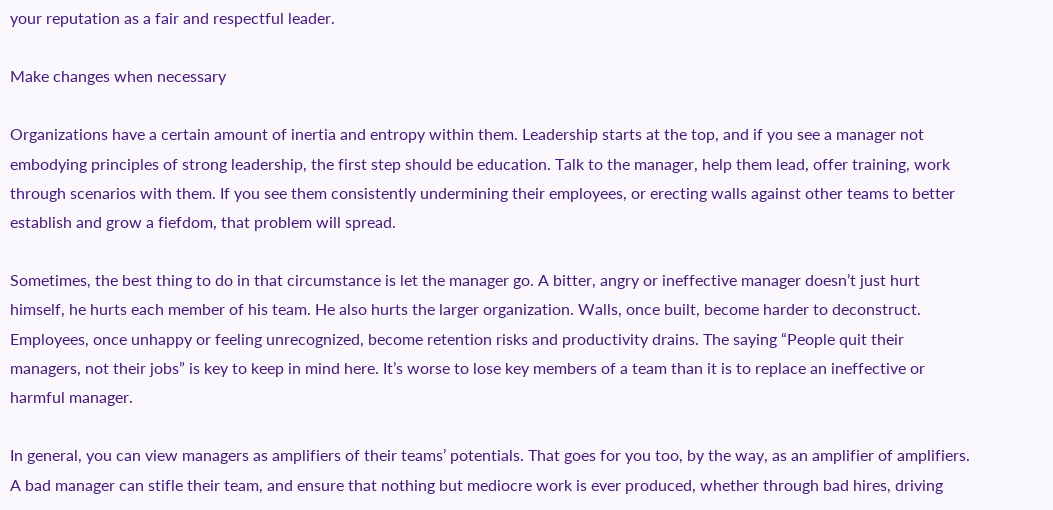your reputation as a fair and respectful leader.

Make changes when necessary

Organizations have a certain amount of inertia and entropy within them. Leadership starts at the top, and if you see a manager not embodying principles of strong leadership, the first step should be education. Talk to the manager, help them lead, offer training, work through scenarios with them. If you see them consistently undermining their employees, or erecting walls against other teams to better establish and grow a fiefdom, that problem will spread.

Sometimes, the best thing to do in that circumstance is let the manager go. A bitter, angry or ineffective manager doesn’t just hurt himself, he hurts each member of his team. He also hurts the larger organization. Walls, once built, become harder to deconstruct. Employees, once unhappy or feeling unrecognized, become retention risks and productivity drains. The saying “People quit their managers, not their jobs” is key to keep in mind here. It’s worse to lose key members of a team than it is to replace an ineffective or harmful manager.

In general, you can view managers as amplifiers of their teams’ potentials. That goes for you too, by the way, as an amplifier of amplifiers. A bad manager can stifle their team, and ensure that nothing but mediocre work is ever produced, whether through bad hires, driving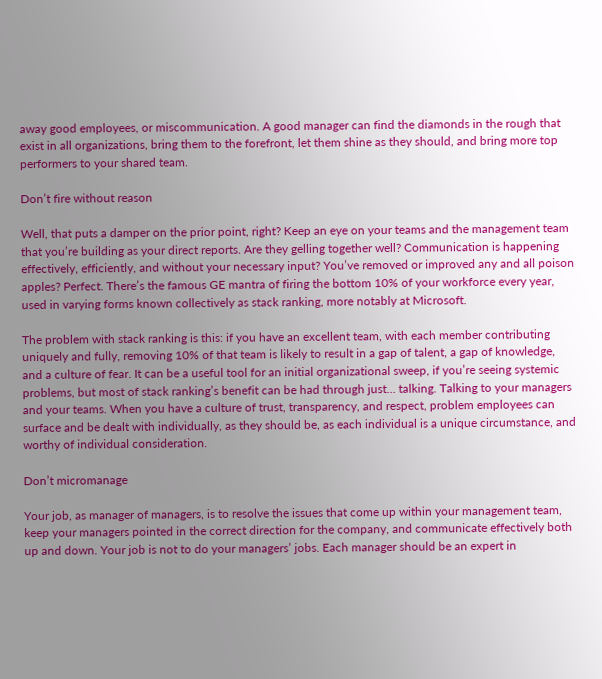away good employees, or miscommunication. A good manager can find the diamonds in the rough that exist in all organizations, bring them to the forefront, let them shine as they should, and bring more top performers to your shared team.

Don’t fire without reason

Well, that puts a damper on the prior point, right? Keep an eye on your teams and the management team that you’re building as your direct reports. Are they gelling together well? Communication is happening effectively, efficiently, and without your necessary input? You’ve removed or improved any and all poison apples? Perfect. There’s the famous GE mantra of firing the bottom 10% of your workforce every year, used in varying forms known collectively as stack ranking, more notably at Microsoft.

The problem with stack ranking is this: if you have an excellent team, with each member contributing uniquely and fully, removing 10% of that team is likely to result in a gap of talent, a gap of knowledge, and a culture of fear. It can be a useful tool for an initial organizational sweep, if you’re seeing systemic problems, but most of stack ranking’s benefit can be had through just… talking. Talking to your managers and your teams. When you have a culture of trust, transparency, and respect, problem employees can surface and be dealt with individually, as they should be, as each individual is a unique circumstance, and worthy of individual consideration.

Don’t micromanage

Your job, as manager of managers, is to resolve the issues that come up within your management team, keep your managers pointed in the correct direction for the company, and communicate effectively both up and down. Your job is not to do your managers’ jobs. Each manager should be an expert in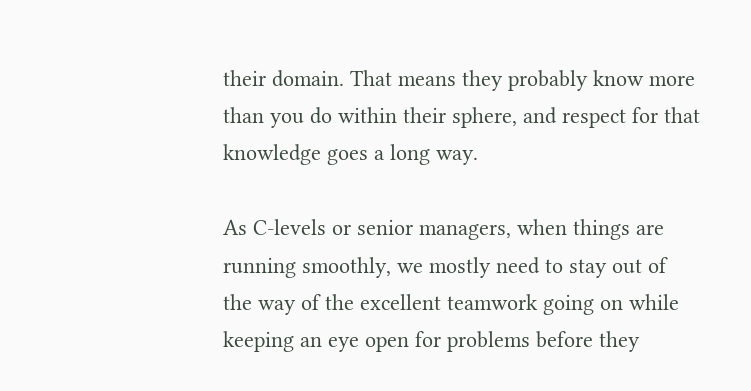their domain. That means they probably know more than you do within their sphere, and respect for that knowledge goes a long way.

As C-levels or senior managers, when things are running smoothly, we mostly need to stay out of the way of the excellent teamwork going on while keeping an eye open for problems before they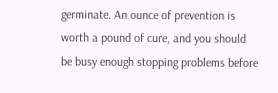germinate. An ounce of prevention is worth a pound of cure, and you should be busy enough stopping problems before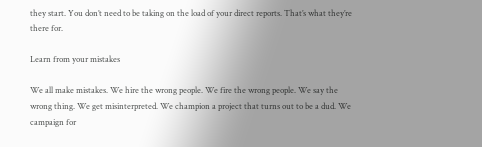they start. You don’t need to be taking on the load of your direct reports. That’s what they’re there for.

Learn from your mistakes

We all make mistakes. We hire the wrong people. We fire the wrong people. We say the wrong thing. We get misinterpreted. We champion a project that turns out to be a dud. We campaign for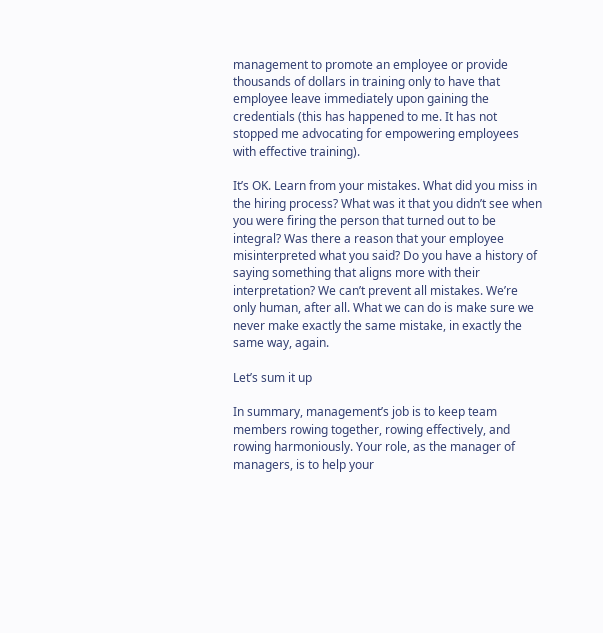management to promote an employee or provide thousands of dollars in training only to have that employee leave immediately upon gaining the credentials (this has happened to me. It has not stopped me advocating for empowering employees with effective training).

It’s OK. Learn from your mistakes. What did you miss in the hiring process? What was it that you didn’t see when you were firing the person that turned out to be integral? Was there a reason that your employee misinterpreted what you said? Do you have a history of saying something that aligns more with their interpretation? We can’t prevent all mistakes. We’re only human, after all. What we can do is make sure we never make exactly the same mistake, in exactly the same way, again.

Let’s sum it up

In summary, management’s job is to keep team members rowing together, rowing effectively, and rowing harmoniously. Your role, as the manager of managers, is to help your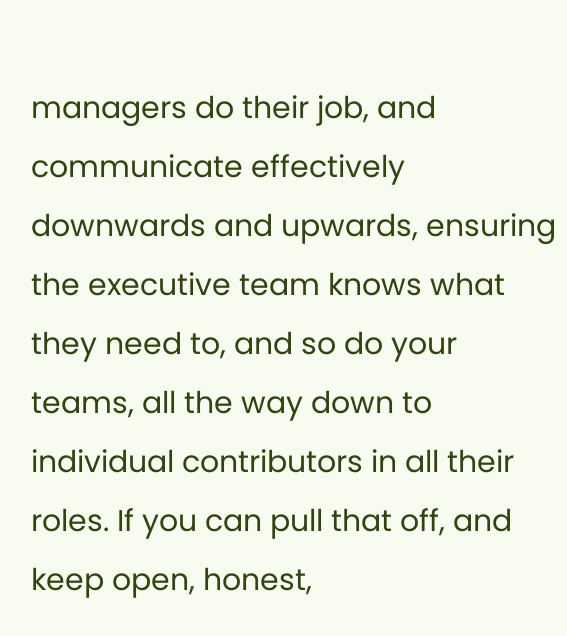managers do their job, and communicate effectively downwards and upwards, ensuring the executive team knows what they need to, and so do your teams, all the way down to individual contributors in all their roles. If you can pull that off, and keep open, honest,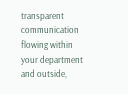transparent communication flowing within your department and outside,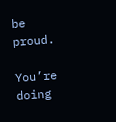be proud.

You’re doing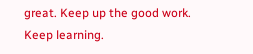great. Keep up the good work. Keep learning.